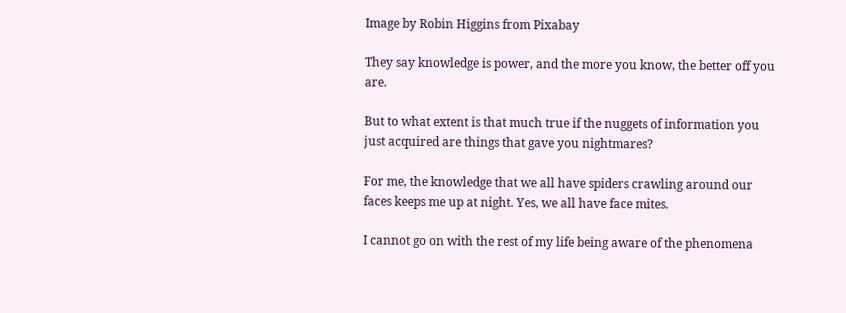Image by Robin Higgins from Pixabay

They say knowledge is power, and the more you know, the better off you are.

But to what extent is that much true if the nuggets of information you just acquired are things that gave you nightmares?

For me, the knowledge that we all have spiders crawling around our faces keeps me up at night. Yes, we all have face mites.

I cannot go on with the rest of my life being aware of the phenomena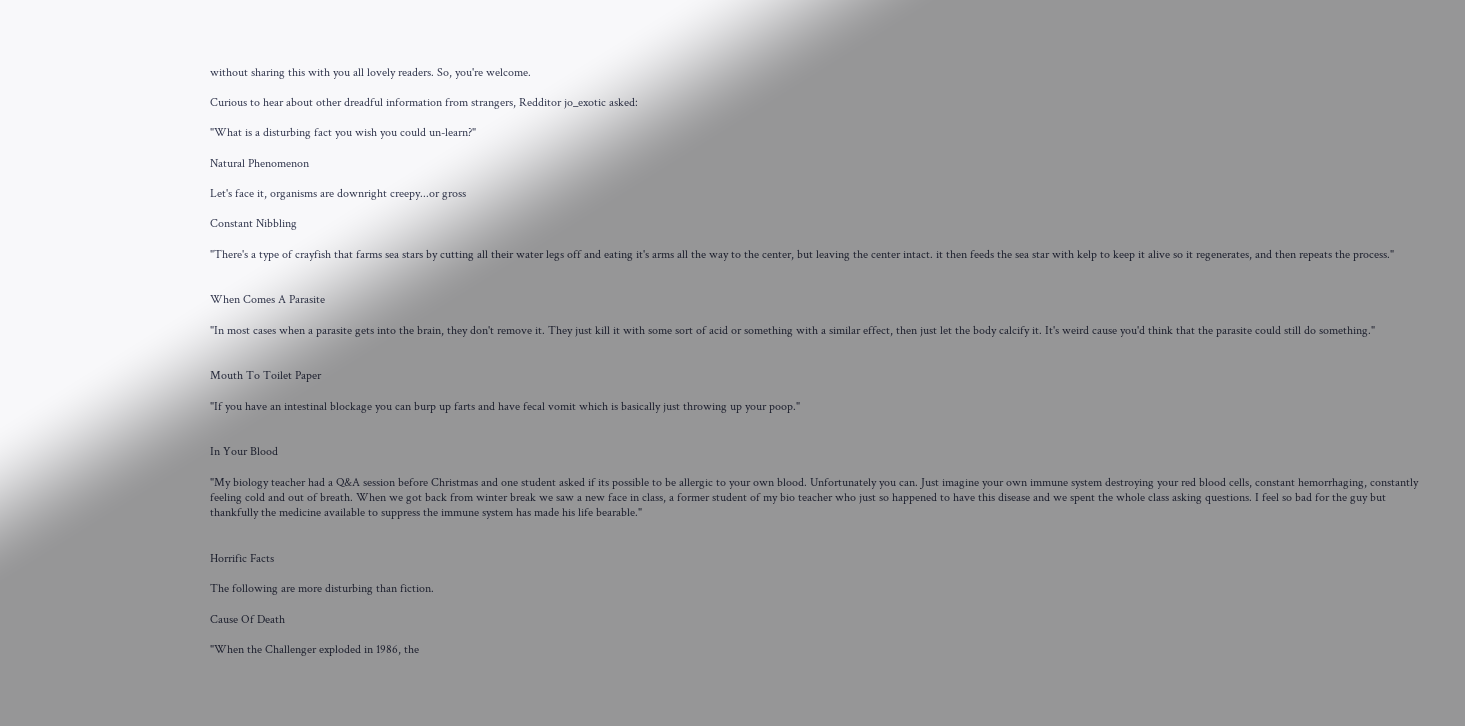without sharing this with you all lovely readers. So, you're welcome.

Curious to hear about other dreadful information from strangers, Redditor jo_exotic asked:

"What is a disturbing fact you wish you could un-learn?"

Natural Phenomenon

Let's face it, organisms are downright creepy...or gross

Constant Nibbling

"There's a type of crayfish that farms sea stars by cutting all their water legs off and eating it's arms all the way to the center, but leaving the center intact. it then feeds the sea star with kelp to keep it alive so it regenerates, and then repeats the process."


When Comes A Parasite

"In most cases when a parasite gets into the brain, they don't remove it. They just kill it with some sort of acid or something with a similar effect, then just let the body calcify it. It's weird cause you'd think that the parasite could still do something."


Mouth To Toilet Paper

"If you have an intestinal blockage you can burp up farts and have fecal vomit which is basically just throwing up your poop."


In Your Blood

"My biology teacher had a Q&A session before Christmas and one student asked if its possible to be allergic to your own blood. Unfortunately you can. Just imagine your own immune system destroying your red blood cells, constant hemorrhaging, constantly feeling cold and out of breath. When we got back from winter break we saw a new face in class, a former student of my bio teacher who just so happened to have this disease and we spent the whole class asking questions. I feel so bad for the guy but thankfully the medicine available to suppress the immune system has made his life bearable."


Horrific Facts

The following are more disturbing than fiction.

Cause Of Death

"When the Challenger exploded in 1986, the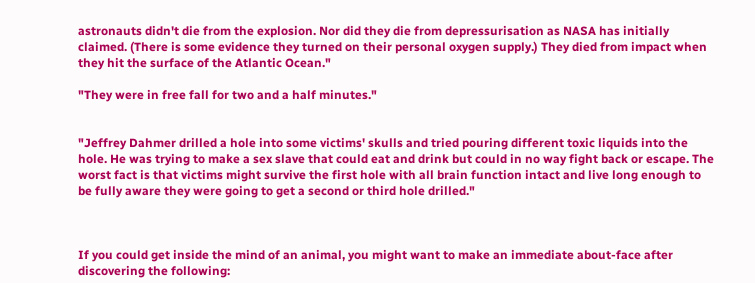astronauts didn't die from the explosion. Nor did they die from depressurisation as NASA has initially claimed. (There is some evidence they turned on their personal oxygen supply.) They died from impact when they hit the surface of the Atlantic Ocean."

"They were in free fall for two and a half minutes."


"Jeffrey Dahmer drilled a hole into some victims' skulls and tried pouring different toxic liquids into the hole. He was trying to make a sex slave that could eat and drink but could in no way fight back or escape. The worst fact is that victims might survive the first hole with all brain function intact and live long enough to be fully aware they were going to get a second or third hole drilled."



If you could get inside the mind of an animal, you might want to make an immediate about-face after discovering the following: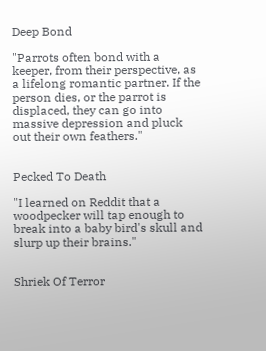Deep Bond

"Parrots often bond with a keeper, from their perspective, as a lifelong romantic partner. If the person dies, or the parrot is displaced, they can go into massive depression and pluck out their own feathers."


Pecked To Death

"I learned on Reddit that a woodpecker will tap enough to break into a baby bird's skull and slurp up their brains."


Shriek Of Terror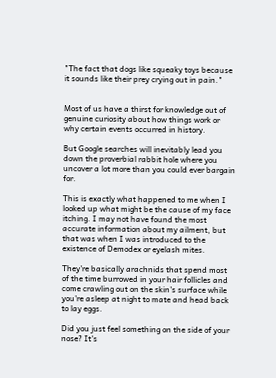"The fact that dogs like squeaky toys because it sounds like their prey crying out in pain."


Most of us have a thirst for knowledge out of genuine curiosity about how things work or why certain events occurred in history.

But Google searches will inevitably lead you down the proverbial rabbit hole where you uncover a lot more than you could ever bargain for.

This is exactly what happened to me when I looked up what might be the cause of my face itching. I may not have found the most accurate information about my ailment, but that was when I was introduced to the existence of Demodex or eyelash mites.

They're basically arachnids that spend most of the time burrowed in your hair follicles and come crawling out on the skin's surface while you're asleep at night to mate and head back to lay eggs.

Did you just feel something on the side of your nose? It's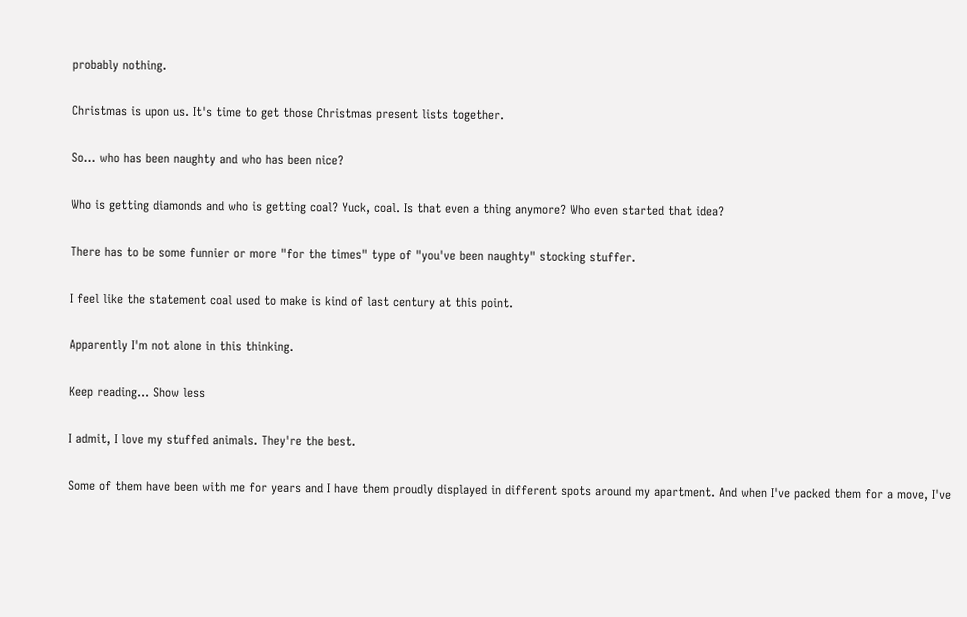probably nothing.

Christmas is upon us. It's time to get those Christmas present lists together.

So... who has been naughty and who has been nice?

Who is getting diamonds and who is getting coal? Yuck, coal. Is that even a thing anymore? Who even started that idea?

There has to be some funnier or more "for the times" type of "you've been naughty" stocking stuffer.

I feel like the statement coal used to make is kind of last century at this point.

Apparently I'm not alone in this thinking.

Keep reading... Show less

I admit, I love my stuffed animals. They're the best.

Some of them have been with me for years and I have them proudly displayed in different spots around my apartment. And when I've packed them for a move, I've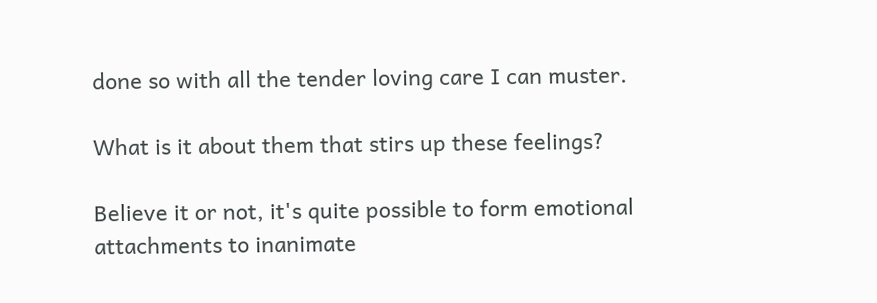done so with all the tender loving care I can muster.

What is it about them that stirs up these feelings?

Believe it or not, it's quite possible to form emotional attachments to inanimate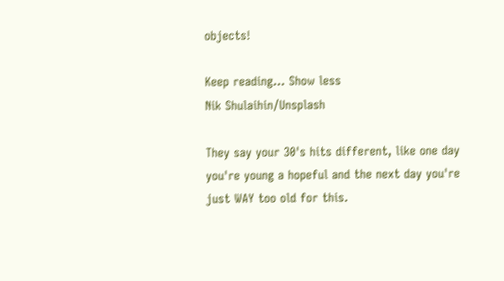objects!

Keep reading... Show less
Nik Shulaihin/Unsplash

They say your 30's hits different, like one day you're young a hopeful and the next day you're just WAY too old for this.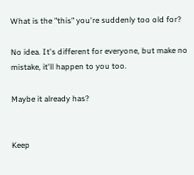What is the "this" you're suddenly too old for?

No idea. It's different for everyone, but make no mistake, it'll happen to you too.

Maybe it already has?


Keep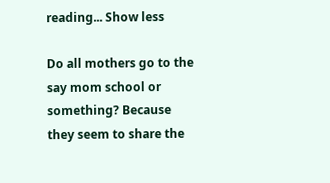reading... Show less

Do all mothers go to the say mom school or something? Because they seem to share the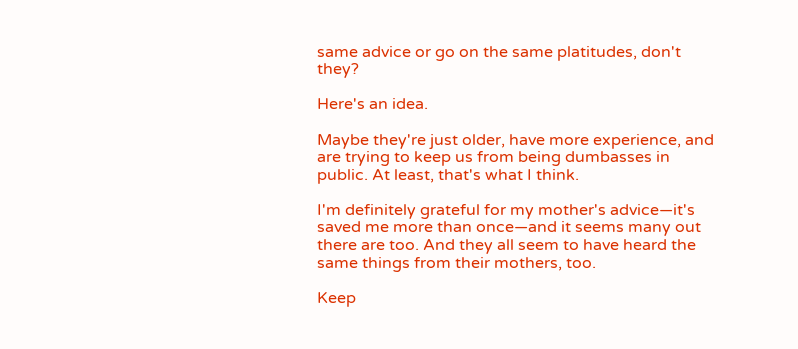same advice or go on the same platitudes, don't they?

Here's an idea.

Maybe they're just older, have more experience, and are trying to keep us from being dumbasses in public. At least, that's what I think.

I'm definitely grateful for my mother's advice—it's saved me more than once—and it seems many out there are too. And they all seem to have heard the same things from their mothers, too.

Keep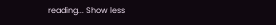reading... Show less